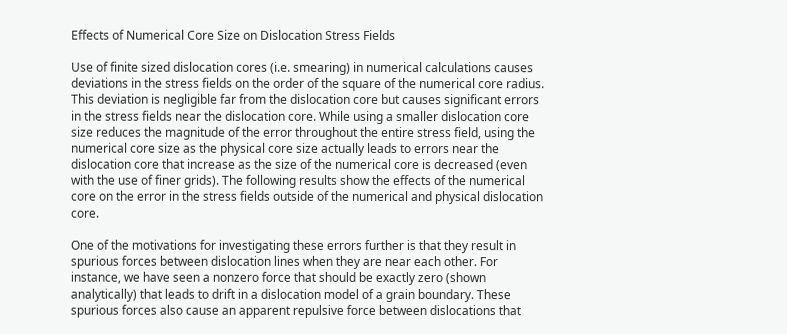Effects of Numerical Core Size on Dislocation Stress Fields

Use of finite sized dislocation cores (i.e. smearing) in numerical calculations causes deviations in the stress fields on the order of the square of the numerical core radius. This deviation is negligible far from the dislocation core but causes significant errors in the stress fields near the dislocation core. While using a smaller dislocation core size reduces the magnitude of the error throughout the entire stress field, using the numerical core size as the physical core size actually leads to errors near the dislocation core that increase as the size of the numerical core is decreased (even with the use of finer grids). The following results show the effects of the numerical core on the error in the stress fields outside of the numerical and physical dislocation core.

One of the motivations for investigating these errors further is that they result in spurious forces between dislocation lines when they are near each other. For instance, we have seen a nonzero force that should be exactly zero (shown analytically) that leads to drift in a dislocation model of a grain boundary. These spurious forces also cause an apparent repulsive force between dislocations that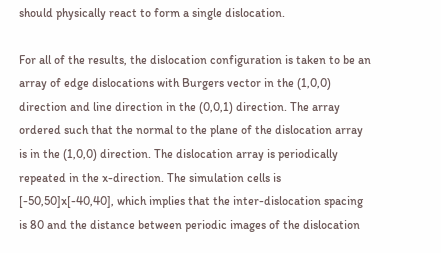should physically react to form a single dislocation.

For all of the results, the dislocation configuration is taken to be an array of edge dislocations with Burgers vector in the (1,0,0) direction and line direction in the (0,0,1) direction. The array ordered such that the normal to the plane of the dislocation array is in the (1,0,0) direction. The dislocation array is periodically repeated in the x-direction. The simulation cells is [-50,50]x[-40,40], which implies that the inter-dislocation spacing is 80 and the distance between periodic images of the dislocation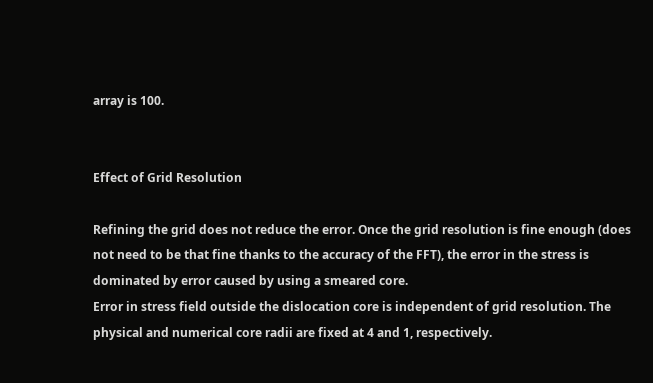array is 100.


Effect of Grid Resolution

Refining the grid does not reduce the error. Once the grid resolution is fine enough (does not need to be that fine thanks to the accuracy of the FFT), the error in the stress is dominated by error caused by using a smeared core.
Error in stress field outside the dislocation core is independent of grid resolution. The physical and numerical core radii are fixed at 4 and 1, respectively.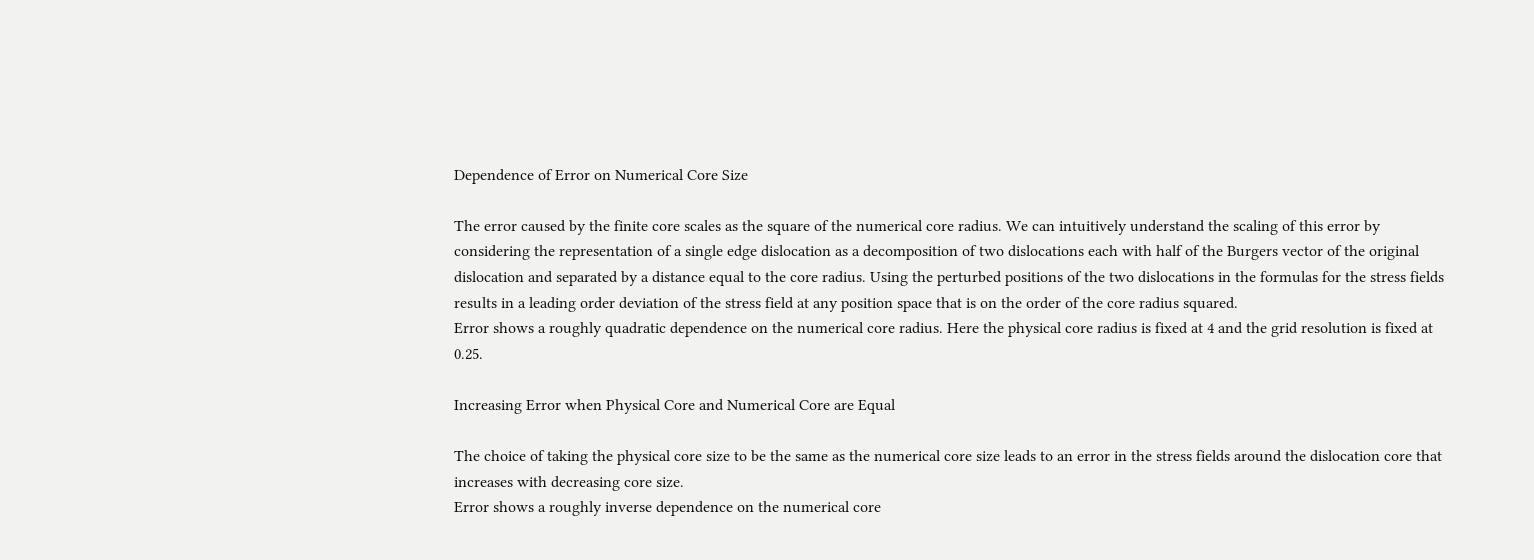Dependence of Error on Numerical Core Size

The error caused by the finite core scales as the square of the numerical core radius. We can intuitively understand the scaling of this error by considering the representation of a single edge dislocation as a decomposition of two dislocations each with half of the Burgers vector of the original dislocation and separated by a distance equal to the core radius. Using the perturbed positions of the two dislocations in the formulas for the stress fields results in a leading order deviation of the stress field at any position space that is on the order of the core radius squared.
Error shows a roughly quadratic dependence on the numerical core radius. Here the physical core radius is fixed at 4 and the grid resolution is fixed at 0.25.

Increasing Error when Physical Core and Numerical Core are Equal

The choice of taking the physical core size to be the same as the numerical core size leads to an error in the stress fields around the dislocation core that increases with decreasing core size.
Error shows a roughly inverse dependence on the numerical core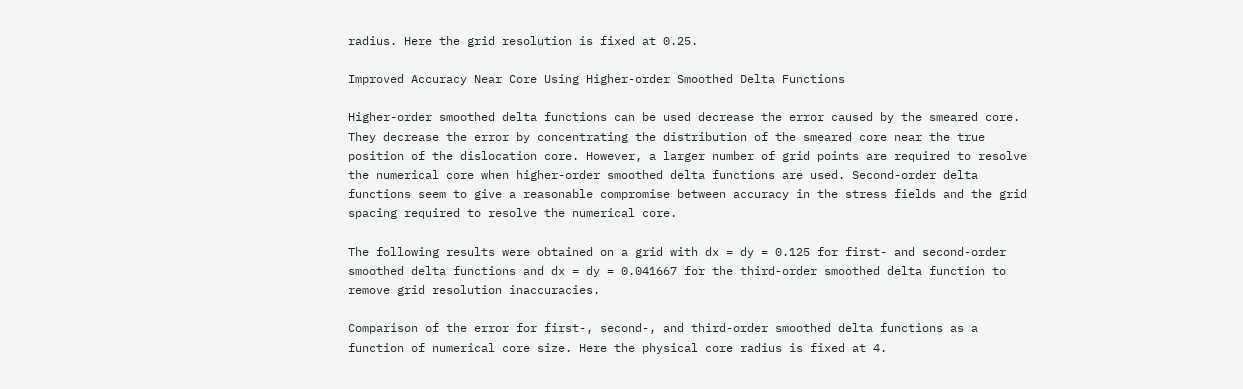radius. Here the grid resolution is fixed at 0.25.

Improved Accuracy Near Core Using Higher-order Smoothed Delta Functions

Higher-order smoothed delta functions can be used decrease the error caused by the smeared core. They decrease the error by concentrating the distribution of the smeared core near the true position of the dislocation core. However, a larger number of grid points are required to resolve the numerical core when higher-order smoothed delta functions are used. Second-order delta functions seem to give a reasonable compromise between accuracy in the stress fields and the grid spacing required to resolve the numerical core.

The following results were obtained on a grid with dx = dy = 0.125 for first- and second-order smoothed delta functions and dx = dy = 0.041667 for the third-order smoothed delta function to remove grid resolution inaccuracies.

Comparison of the error for first-, second-, and third-order smoothed delta functions as a function of numerical core size. Here the physical core radius is fixed at 4.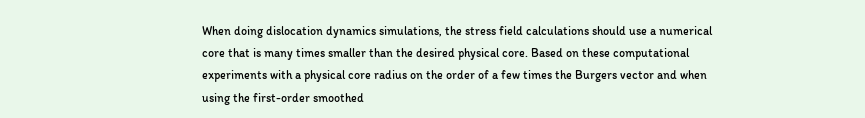When doing dislocation dynamics simulations, the stress field calculations should use a numerical core that is many times smaller than the desired physical core. Based on these computational experiments with a physical core radius on the order of a few times the Burgers vector and when using the first-order smoothed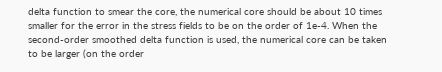delta function to smear the core, the numerical core should be about 10 times smaller for the error in the stress fields to be on the order of 1e-4. When the second-order smoothed delta function is used, the numerical core can be taken to be larger (on the order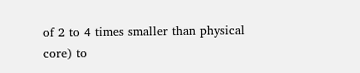of 2 to 4 times smaller than physical core) to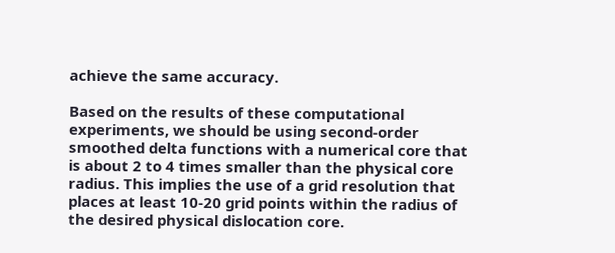achieve the same accuracy.

Based on the results of these computational experiments, we should be using second-order smoothed delta functions with a numerical core that is about 2 to 4 times smaller than the physical core radius. This implies the use of a grid resolution that places at least 10-20 grid points within the radius of the desired physical dislocation core.